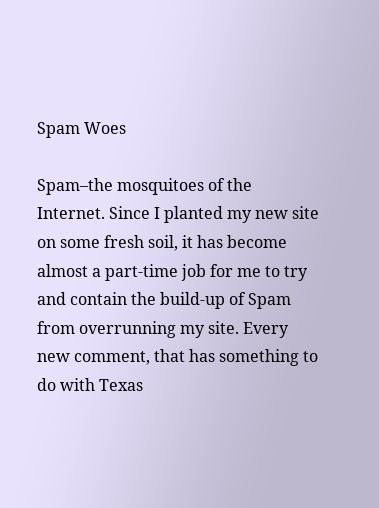Spam Woes

Spam–the mosquitoes of the Internet. Since I planted my new site on some fresh soil, it has become almost a part-time job for me to try and contain the build-up of Spam from overrunning my site. Every new comment, that has something to do with Texas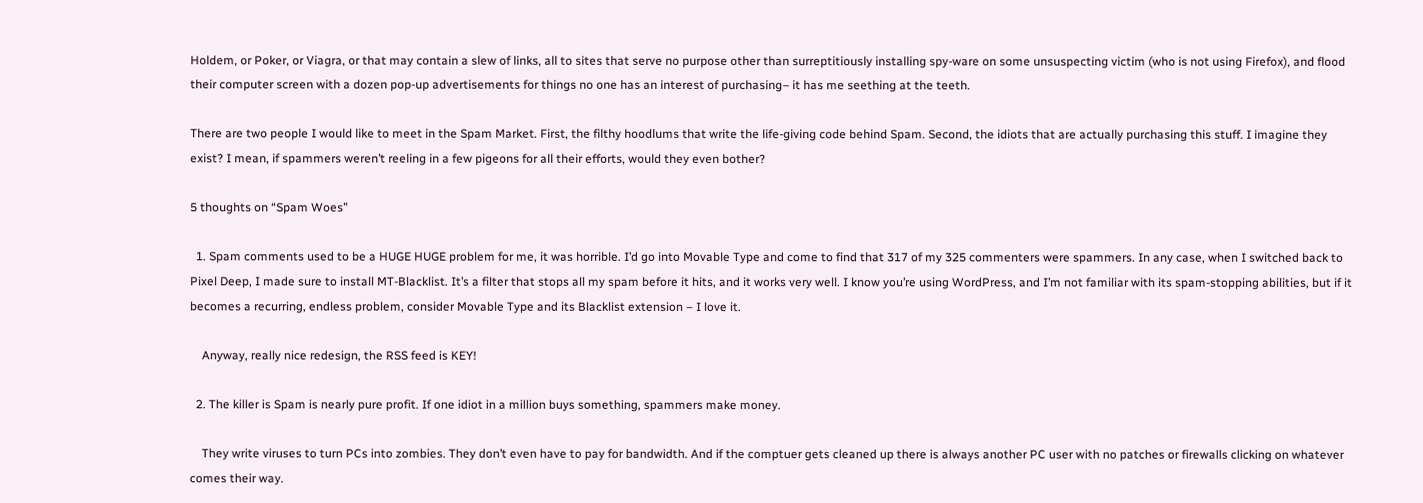Holdem, or Poker, or Viagra, or that may contain a slew of links, all to sites that serve no purpose other than surreptitiously installing spy-ware on some unsuspecting victim (who is not using Firefox), and flood their computer screen with a dozen pop-up advertisements for things no one has an interest of purchasing– it has me seething at the teeth.

There are two people I would like to meet in the Spam Market. First, the filthy hoodlums that write the life-giving code behind Spam. Second, the idiots that are actually purchasing this stuff. I imagine they exist? I mean, if spammers weren’t reeling in a few pigeons for all their efforts, would they even bother?

5 thoughts on “Spam Woes”

  1. Spam comments used to be a HUGE HUGE problem for me, it was horrible. I’d go into Movable Type and come to find that 317 of my 325 commenters were spammers. In any case, when I switched back to Pixel Deep, I made sure to install MT-Blacklist. It’s a filter that stops all my spam before it hits, and it works very well. I know you’re using WordPress, and I’m not familiar with its spam-stopping abilities, but if it becomes a recurring, endless problem, consider Movable Type and its Blacklist extension – I love it.

    Anyway, really nice redesign, the RSS feed is KEY!

  2. The killer is Spam is nearly pure profit. If one idiot in a million buys something, spammers make money.

    They write viruses to turn PCs into zombies. They don’t even have to pay for bandwidth. And if the comptuer gets cleaned up there is always another PC user with no patches or firewalls clicking on whatever comes their way.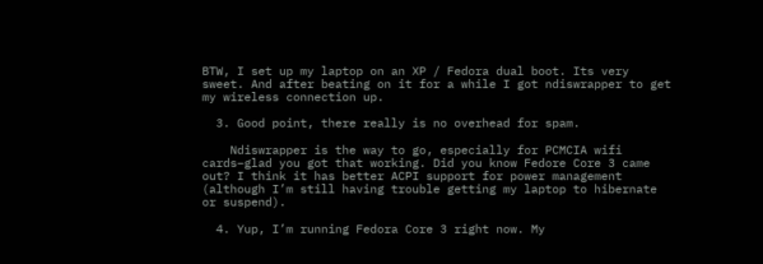BTW, I set up my laptop on an XP / Fedora dual boot. Its very sweet. And after beating on it for a while I got ndiswrapper to get my wireless connection up.

  3. Good point, there really is no overhead for spam.

    Ndiswrapper is the way to go, especially for PCMCIA wifi cards–glad you got that working. Did you know Fedore Core 3 came out? I think it has better ACPI support for power management (although I’m still having trouble getting my laptop to hibernate or suspend).

  4. Yup, I’m running Fedora Core 3 right now. My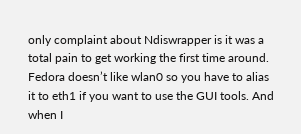only complaint about Ndiswrapper is it was a total pain to get working the first time around. Fedora doesn’t like wlan0 so you have to alias it to eth1 if you want to use the GUI tools. And when I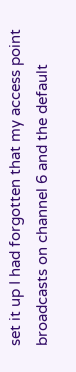set it up I had forgotten that my access point broadcasts on channel 6 and the default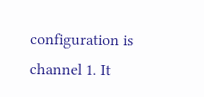configuration is channel 1. It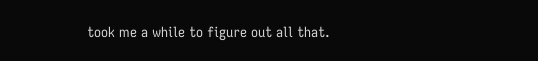took me a while to figure out all that.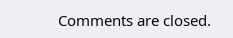Comments are closed.